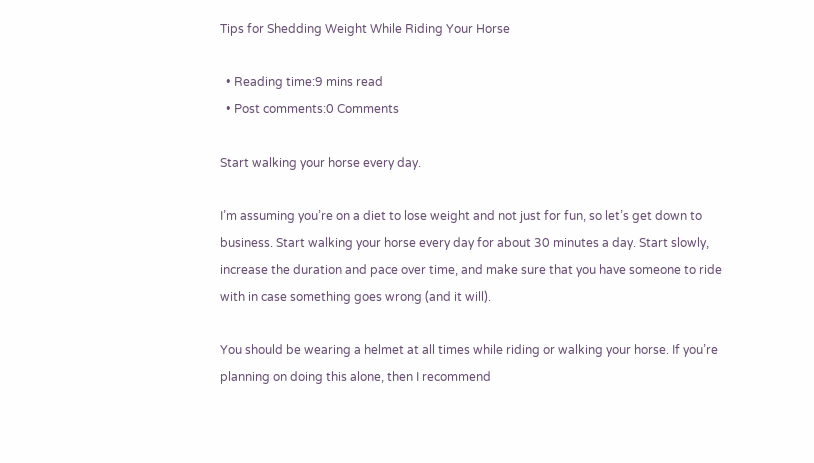Tips for Shedding Weight While Riding Your Horse

  • Reading time:9 mins read
  • Post comments:0 Comments

Start walking your horse every day.

I’m assuming you’re on a diet to lose weight and not just for fun, so let’s get down to business. Start walking your horse every day for about 30 minutes a day. Start slowly, increase the duration and pace over time, and make sure that you have someone to ride with in case something goes wrong (and it will).

You should be wearing a helmet at all times while riding or walking your horse. If you’re planning on doing this alone, then I recommend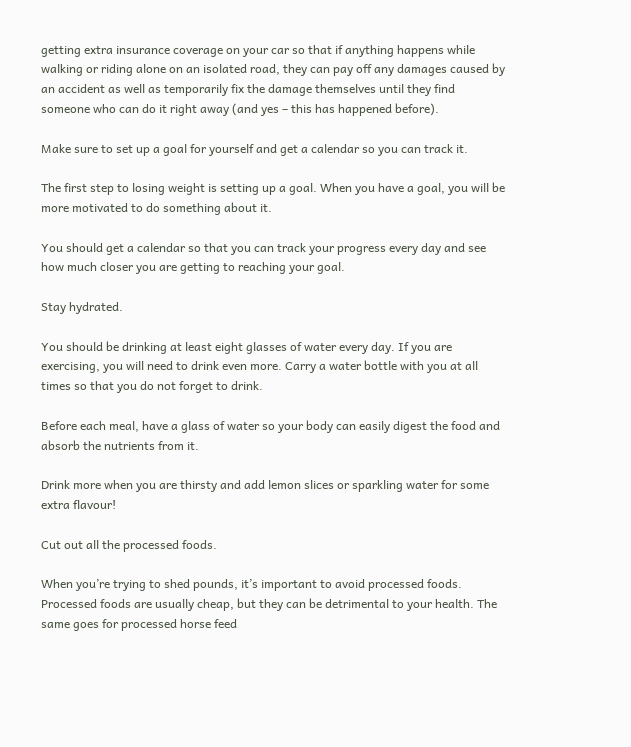getting extra insurance coverage on your car so that if anything happens while walking or riding alone on an isolated road, they can pay off any damages caused by an accident as well as temporarily fix the damage themselves until they find someone who can do it right away (and yes – this has happened before).

Make sure to set up a goal for yourself and get a calendar so you can track it.

The first step to losing weight is setting up a goal. When you have a goal, you will be more motivated to do something about it.

You should get a calendar so that you can track your progress every day and see how much closer you are getting to reaching your goal.

Stay hydrated.

You should be drinking at least eight glasses of water every day. If you are exercising, you will need to drink even more. Carry a water bottle with you at all times so that you do not forget to drink.

Before each meal, have a glass of water so your body can easily digest the food and absorb the nutrients from it.

Drink more when you are thirsty and add lemon slices or sparkling water for some extra flavour!

Cut out all the processed foods.

When you’re trying to shed pounds, it’s important to avoid processed foods. Processed foods are usually cheap, but they can be detrimental to your health. The same goes for processed horse feed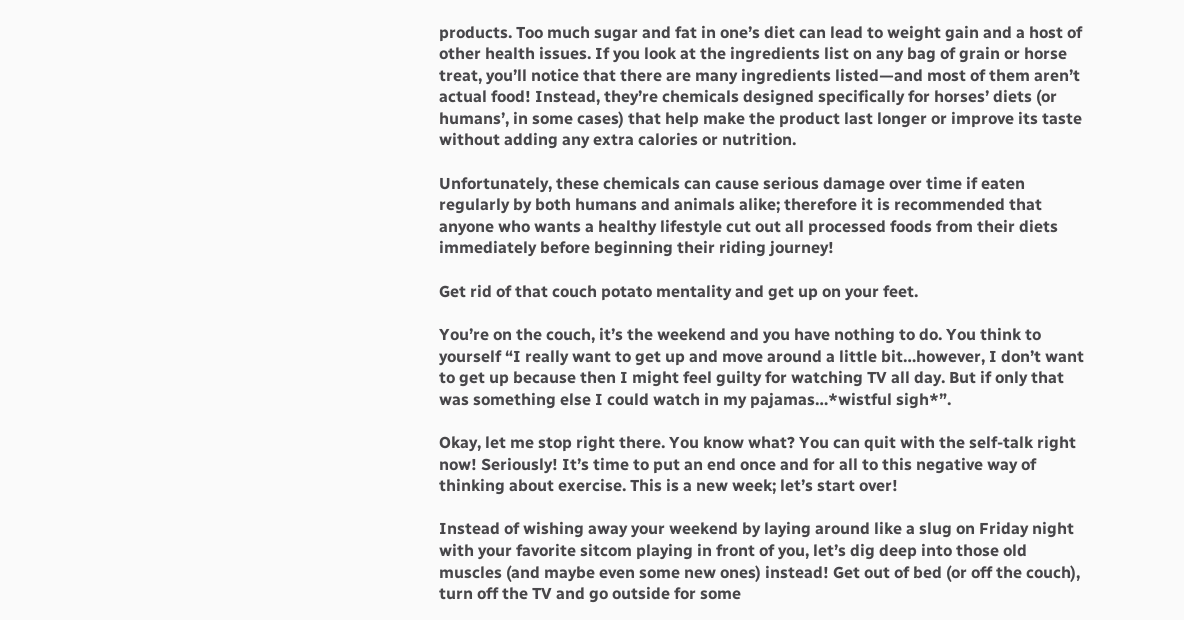products. Too much sugar and fat in one’s diet can lead to weight gain and a host of other health issues. If you look at the ingredients list on any bag of grain or horse treat, you’ll notice that there are many ingredients listed—and most of them aren’t actual food! Instead, they’re chemicals designed specifically for horses’ diets (or humans’, in some cases) that help make the product last longer or improve its taste without adding any extra calories or nutrition.

Unfortunately, these chemicals can cause serious damage over time if eaten regularly by both humans and animals alike; therefore it is recommended that anyone who wants a healthy lifestyle cut out all processed foods from their diets immediately before beginning their riding journey!

Get rid of that couch potato mentality and get up on your feet.

You’re on the couch, it’s the weekend and you have nothing to do. You think to yourself “I really want to get up and move around a little bit…however, I don’t want to get up because then I might feel guilty for watching TV all day. But if only that was something else I could watch in my pajamas…*wistful sigh*”.

Okay, let me stop right there. You know what? You can quit with the self-talk right now! Seriously! It’s time to put an end once and for all to this negative way of thinking about exercise. This is a new week; let’s start over!

Instead of wishing away your weekend by laying around like a slug on Friday night with your favorite sitcom playing in front of you, let’s dig deep into those old muscles (and maybe even some new ones) instead! Get out of bed (or off the couch), turn off the TV and go outside for some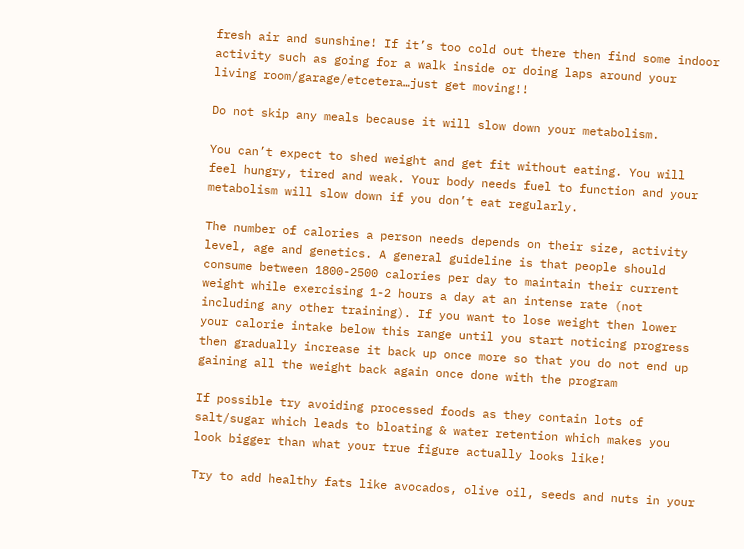fresh air and sunshine! If it’s too cold out there then find some indoor activity such as going for a walk inside or doing laps around your living room/garage/etcetera…just get moving!!

Do not skip any meals because it will slow down your metabolism.

You can’t expect to shed weight and get fit without eating. You will feel hungry, tired and weak. Your body needs fuel to function and your metabolism will slow down if you don’t eat regularly.

The number of calories a person needs depends on their size, activity level, age and genetics. A general guideline is that people should consume between 1800-2500 calories per day to maintain their current weight while exercising 1-2 hours a day at an intense rate (not including any other training). If you want to lose weight then lower your calorie intake below this range until you start noticing progress then gradually increase it back up once more so that you do not end up gaining all the weight back again once done with the program

If possible try avoiding processed foods as they contain lots of salt/sugar which leads to bloating & water retention which makes you look bigger than what your true figure actually looks like!

Try to add healthy fats like avocados, olive oil, seeds and nuts in your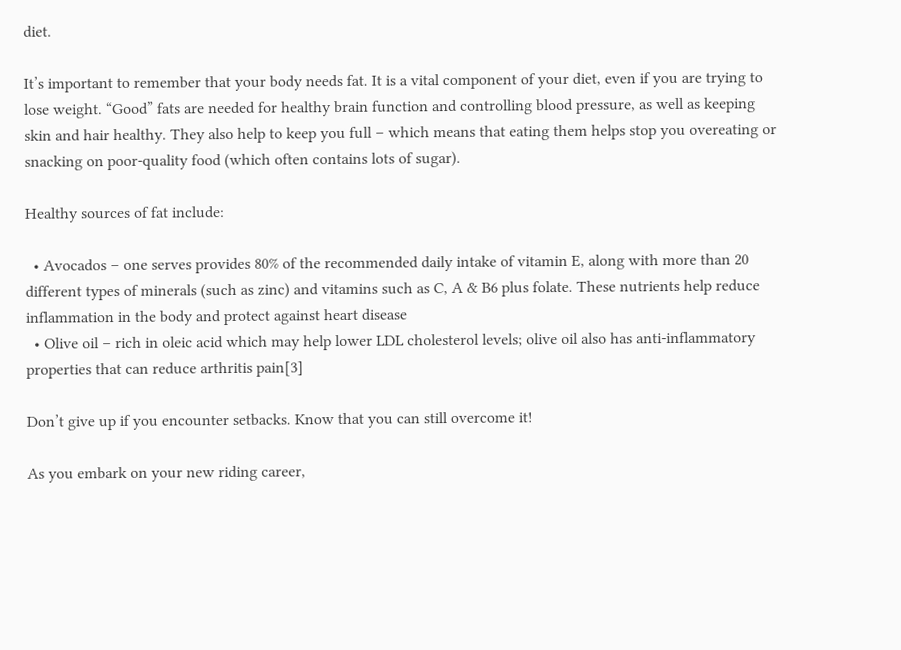diet.

It’s important to remember that your body needs fat. It is a vital component of your diet, even if you are trying to lose weight. “Good” fats are needed for healthy brain function and controlling blood pressure, as well as keeping skin and hair healthy. They also help to keep you full – which means that eating them helps stop you overeating or snacking on poor-quality food (which often contains lots of sugar).

Healthy sources of fat include:

  • Avocados – one serves provides 80% of the recommended daily intake of vitamin E, along with more than 20 different types of minerals (such as zinc) and vitamins such as C, A & B6 plus folate. These nutrients help reduce inflammation in the body and protect against heart disease
  • Olive oil – rich in oleic acid which may help lower LDL cholesterol levels; olive oil also has anti-inflammatory properties that can reduce arthritis pain[3]

Don’t give up if you encounter setbacks. Know that you can still overcome it!

As you embark on your new riding career,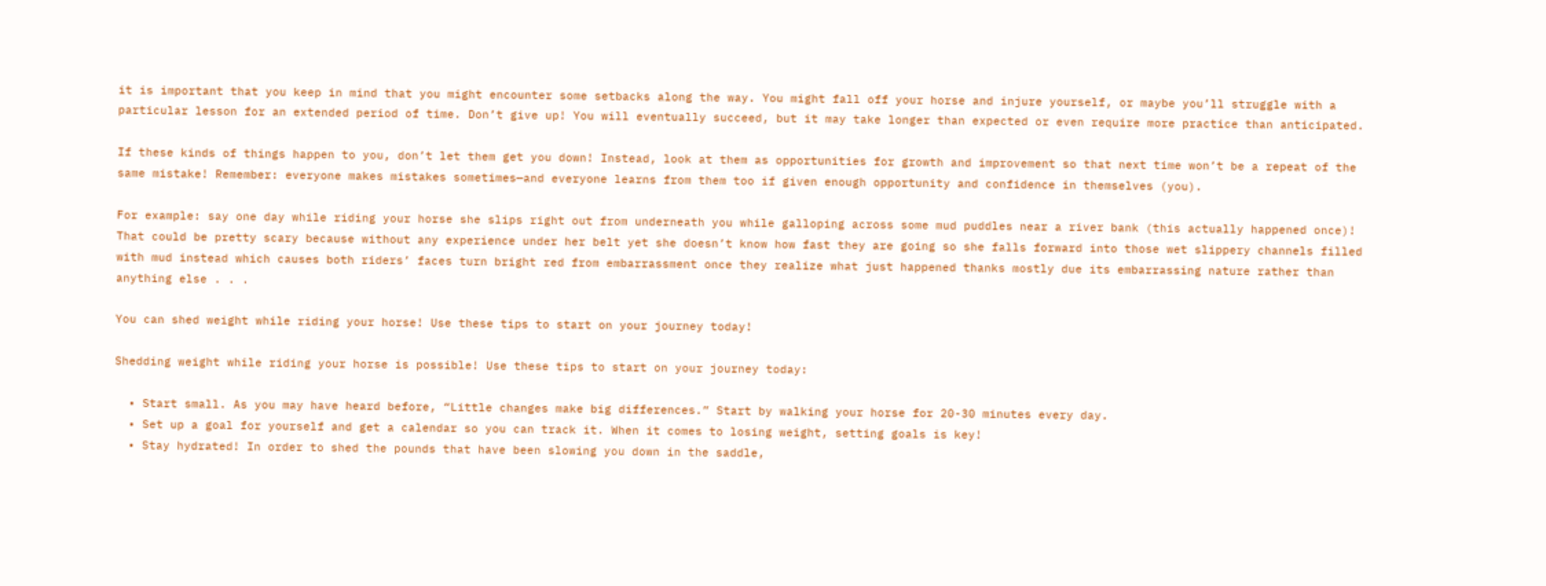it is important that you keep in mind that you might encounter some setbacks along the way. You might fall off your horse and injure yourself, or maybe you’ll struggle with a particular lesson for an extended period of time. Don’t give up! You will eventually succeed, but it may take longer than expected or even require more practice than anticipated.

If these kinds of things happen to you, don’t let them get you down! Instead, look at them as opportunities for growth and improvement so that next time won’t be a repeat of the same mistake! Remember: everyone makes mistakes sometimes—and everyone learns from them too if given enough opportunity and confidence in themselves (you).

For example: say one day while riding your horse she slips right out from underneath you while galloping across some mud puddles near a river bank (this actually happened once)! That could be pretty scary because without any experience under her belt yet she doesn’t know how fast they are going so she falls forward into those wet slippery channels filled with mud instead which causes both riders’ faces turn bright red from embarrassment once they realize what just happened thanks mostly due its embarrassing nature rather than anything else . . .

You can shed weight while riding your horse! Use these tips to start on your journey today!

Shedding weight while riding your horse is possible! Use these tips to start on your journey today:

  • Start small. As you may have heard before, “Little changes make big differences.” Start by walking your horse for 20-30 minutes every day.
  • Set up a goal for yourself and get a calendar so you can track it. When it comes to losing weight, setting goals is key!
  • Stay hydrated! In order to shed the pounds that have been slowing you down in the saddle,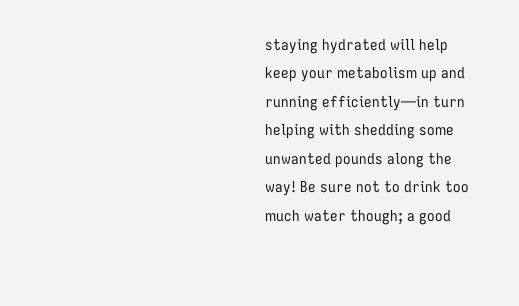staying hydrated will help keep your metabolism up and running efficiently—in turn helping with shedding some unwanted pounds along the way! Be sure not to drink too much water though; a good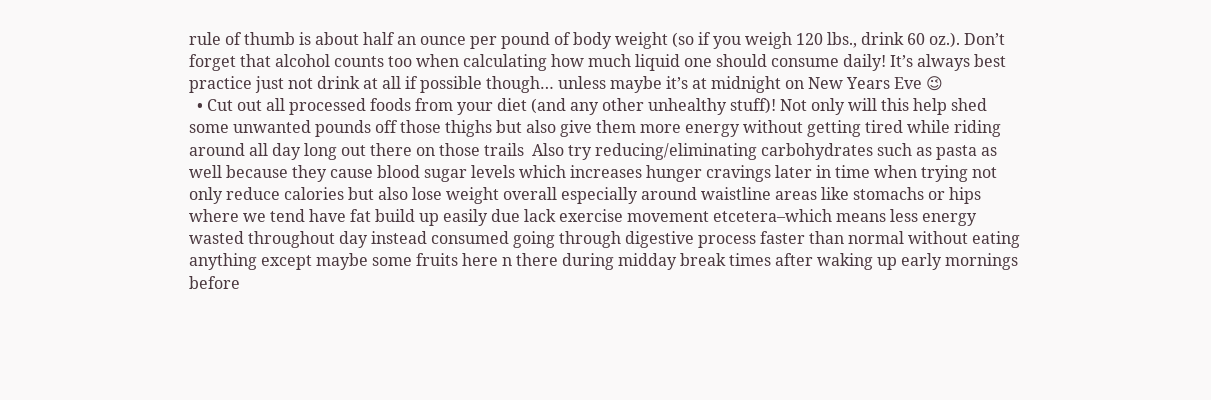rule of thumb is about half an ounce per pound of body weight (so if you weigh 120 lbs., drink 60 oz.). Don’t forget that alcohol counts too when calculating how much liquid one should consume daily! It’s always best practice just not drink at all if possible though… unless maybe it’s at midnight on New Years Eve 😉
  • Cut out all processed foods from your diet (and any other unhealthy stuff)! Not only will this help shed some unwanted pounds off those thighs but also give them more energy without getting tired while riding around all day long out there on those trails  Also try reducing/eliminating carbohydrates such as pasta as well because they cause blood sugar levels which increases hunger cravings later in time when trying not only reduce calories but also lose weight overall especially around waistline areas like stomachs or hips where we tend have fat build up easily due lack exercise movement etcetera–which means less energy wasted throughout day instead consumed going through digestive process faster than normal without eating anything except maybe some fruits here n there during midday break times after waking up early mornings before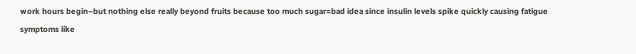work hours begin–but nothing else really beyond fruits because too much sugar=bad idea since insulin levels spike quickly causing fatigue symptoms like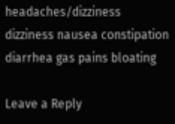headaches/dizziness dizziness nausea constipation diarrhea gas pains bloating

Leave a Reply